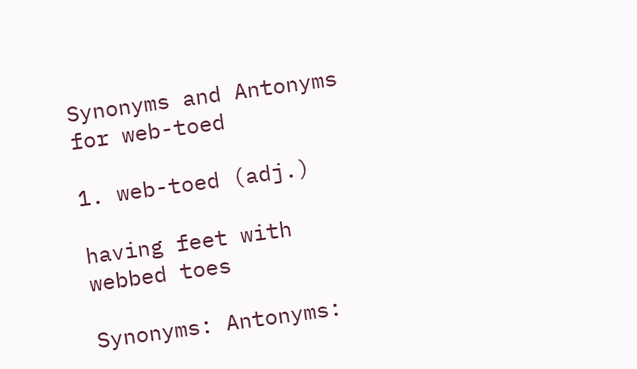Synonyms and Antonyms for web-toed

1. web-toed (adj.)

having feet with webbed toes

Synonyms: Antonyms: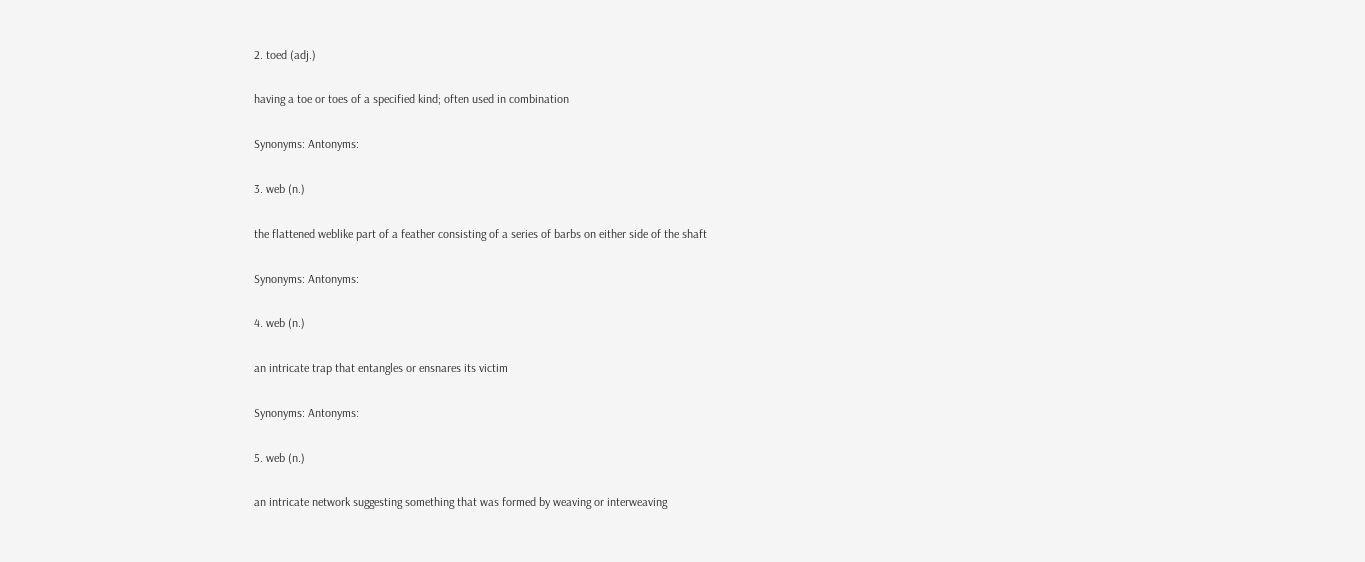2. toed (adj.)

having a toe or toes of a specified kind; often used in combination

Synonyms: Antonyms:

3. web (n.)

the flattened weblike part of a feather consisting of a series of barbs on either side of the shaft

Synonyms: Antonyms:

4. web (n.)

an intricate trap that entangles or ensnares its victim

Synonyms: Antonyms:

5. web (n.)

an intricate network suggesting something that was formed by weaving or interweaving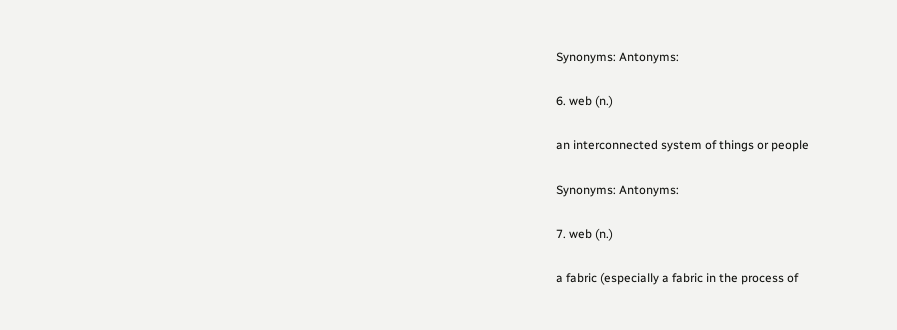Synonyms: Antonyms:

6. web (n.)

an interconnected system of things or people

Synonyms: Antonyms:

7. web (n.)

a fabric (especially a fabric in the process of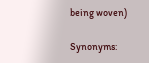being woven)

Synonyms: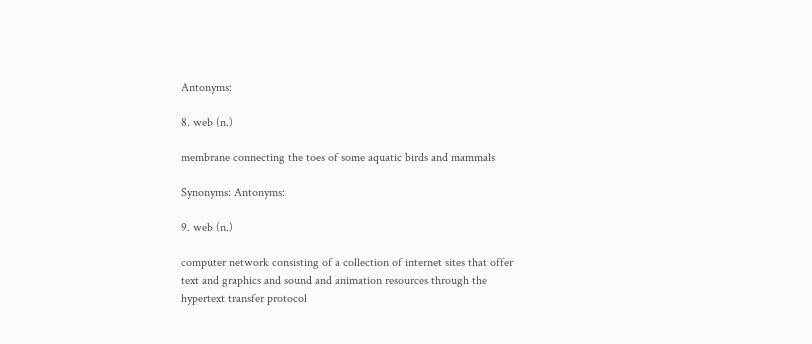Antonyms:

8. web (n.)

membrane connecting the toes of some aquatic birds and mammals

Synonyms: Antonyms:

9. web (n.)

computer network consisting of a collection of internet sites that offer text and graphics and sound and animation resources through the hypertext transfer protocol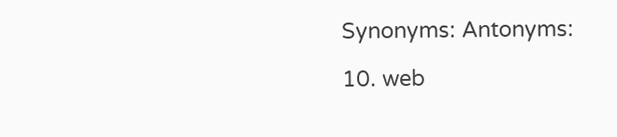Synonyms: Antonyms:

10. web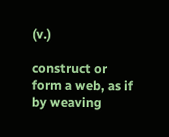(v.)

construct or form a web, as if by weaving